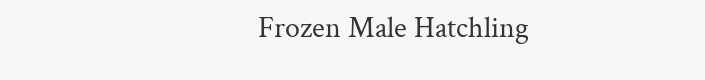Frozen Male Hatchling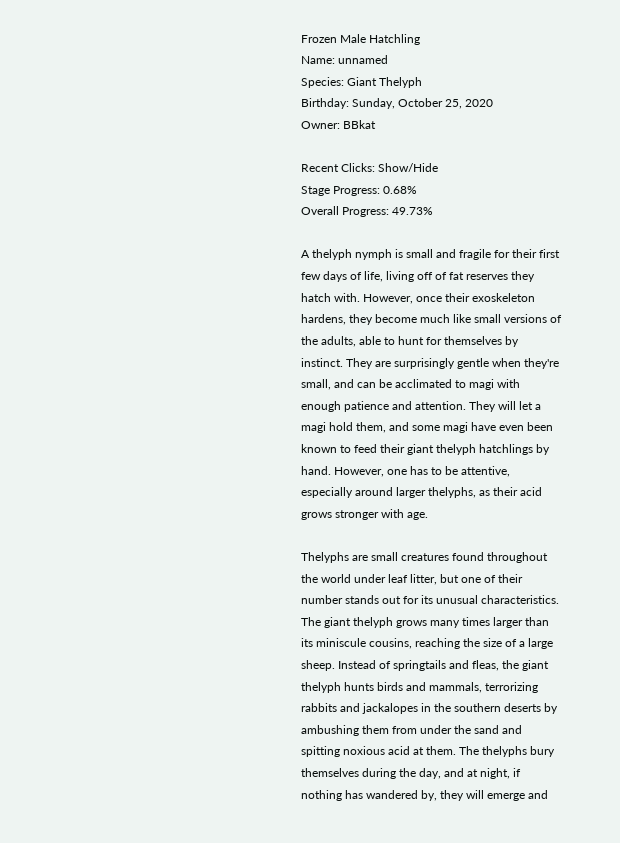Frozen Male Hatchling
Name: unnamed
Species: Giant Thelyph
Birthday: Sunday, October 25, 2020
Owner: BBkat

Recent Clicks: Show/Hide
Stage Progress: 0.68%
Overall Progress: 49.73%

A thelyph nymph is small and fragile for their first few days of life, living off of fat reserves they hatch with. However, once their exoskeleton hardens, they become much like small versions of the adults, able to hunt for themselves by instinct. They are surprisingly gentle when they're small, and can be acclimated to magi with enough patience and attention. They will let a magi hold them, and some magi have even been known to feed their giant thelyph hatchlings by hand. However, one has to be attentive, especially around larger thelyphs, as their acid grows stronger with age.

Thelyphs are small creatures found throughout the world under leaf litter, but one of their number stands out for its unusual characteristics. The giant thelyph grows many times larger than its miniscule cousins, reaching the size of a large sheep. Instead of springtails and fleas, the giant thelyph hunts birds and mammals, terrorizing rabbits and jackalopes in the southern deserts by ambushing them from under the sand and spitting noxious acid at them. The thelyphs bury themselves during the day, and at night, if nothing has wandered by, they will emerge and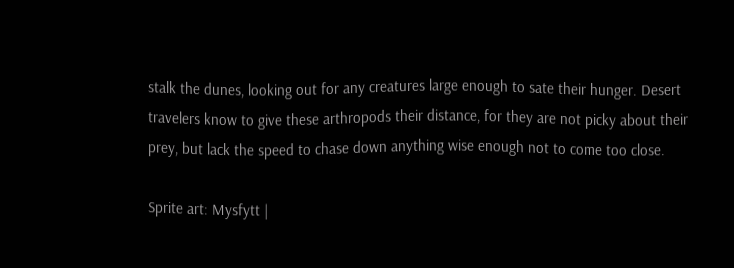stalk the dunes, looking out for any creatures large enough to sate their hunger. Desert travelers know to give these arthropods their distance, for they are not picky about their prey, but lack the speed to chase down anything wise enough not to come too close.

Sprite art: Mysfytt |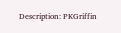Description: PKGriffin